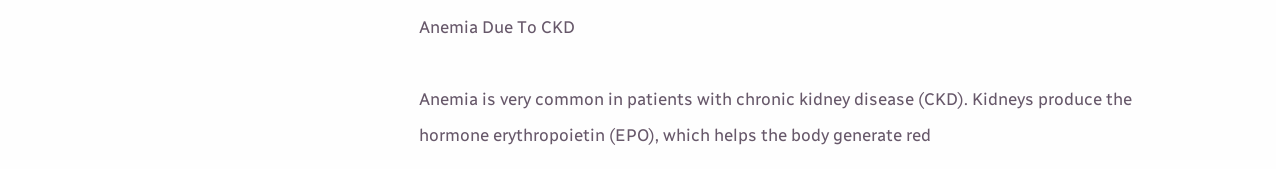Anemia Due To CKD

Anemia is very common in patients with chronic kidney disease (CKD). Kidneys produce the hormone erythropoietin (EPO), which helps the body generate red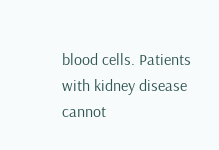blood cells. Patients with kidney disease cannot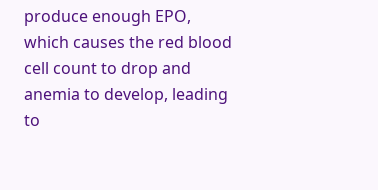produce enough EPO, which causes the red blood cell count to drop and anemia to develop, leading to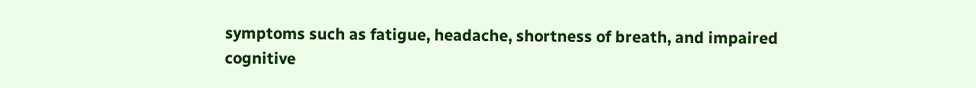symptoms such as fatigue, headache, shortness of breath, and impaired cognitive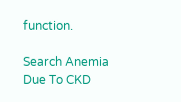function.

Search Anemia Due To CKD